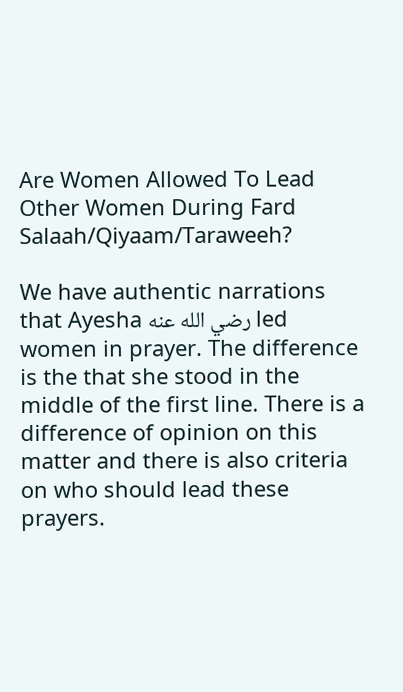Are Women Allowed To Lead Other Women During Fard Salaah/Qiyaam/Taraweeh?

We have authentic narrations that Ayesha رضي الله عنه led women in prayer. The difference is the that she stood in the middle of the first line. There is a difference of opinion on this matter and there is also criteria on who should lead these prayers.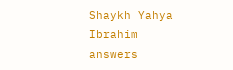Shaykh Yahya Ibrahim answers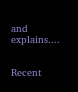and explains....


Recent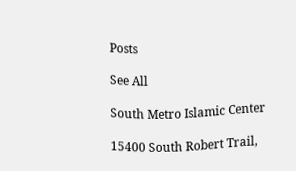Posts

See All

South Metro Islamic Center

15400 South Robert Trail,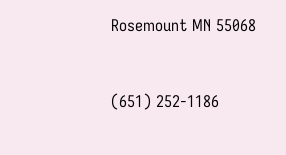Rosemount MN 55068


(651) 252-1186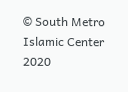© South Metro Islamic Center 2020